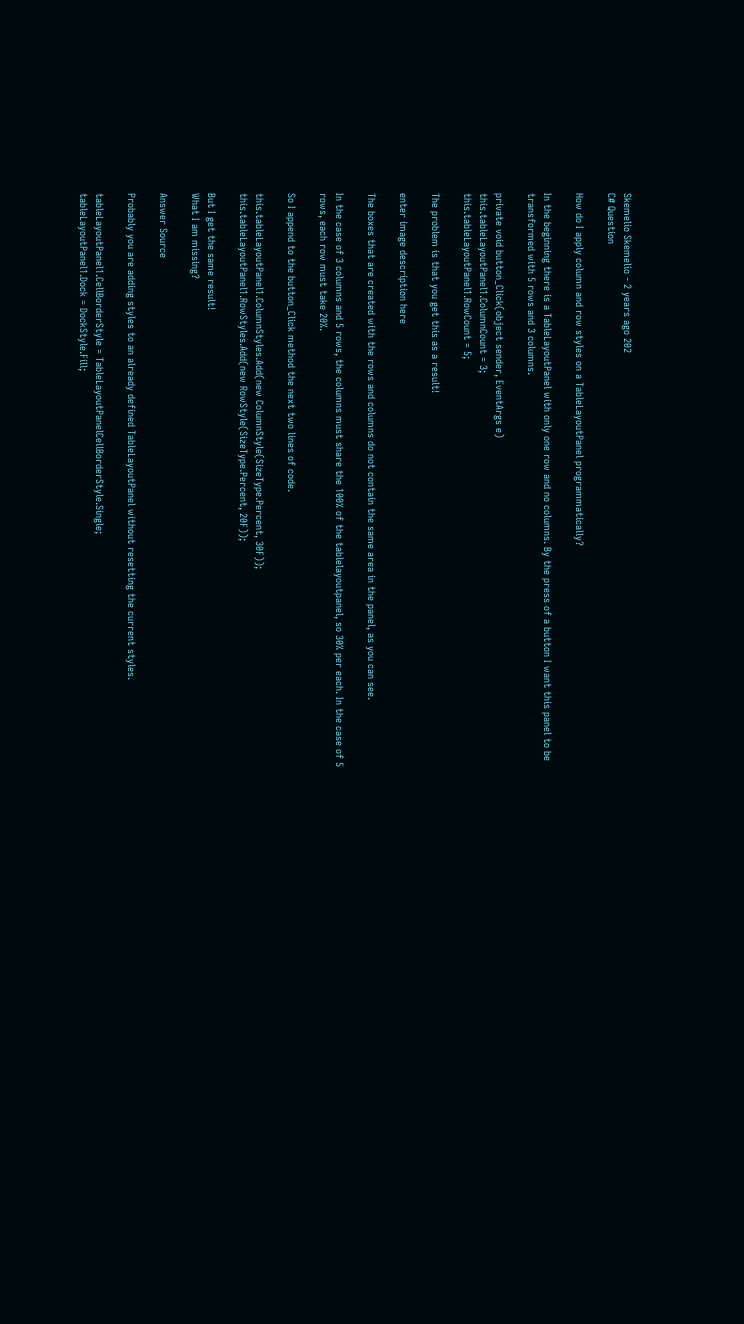Skemelio Skemelio - 2 years ago 202
C# Question

How do I apply column and row styles on a TableLayoutPanel programmatically?

In the beginning there is a TableLayoutPanel with only one row and no columns. By the press of a button I want this panel to be transformed with 5 rows and 3 columns.

private void button_Click(object sender, EventArgs e)
this.tableLayoutPanel1.ColumnCount = 3;
this.tableLayoutPanel1.RowCount = 5;

The problem is that you get this as a result!

enter image description here

The boxes that are created with the rows and columns do not contain the same area in the panel, as you can see.

In the case of 3 columns and 5 rows, the columns must share the 100% of the tablelayoutpanel, so 30% per each. In the case of 5 rows, each row must take 20%.

So I append to the button_Click method the next two lines of code.

this.tableLayoutPanel1.ColumnStyles.Add(new ColumnStyle(SizeType.Percent, 30F));
this.tableLayoutPanel1.RowStyles.Add(new RowStyle(SizeType.Percent, 20F));

But I get the same result!
What I am missing?

Answer Source

Probably you are adding styles to an already defined TableLayoutPanel without resetting the current styles.

tableLayoutPanel1.CellBorderStyle = TableLayoutPanelCellBorderStyle.Single;
tableLayoutPanel1.Dock = DockStyle.Fill;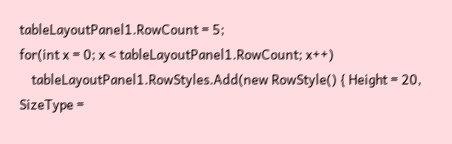tableLayoutPanel1.RowCount = 5;
for(int x = 0; x < tableLayoutPanel1.RowCount; x++)
    tableLayoutPanel1.RowStyles.Add(new RowStyle() { Height = 20, SizeType =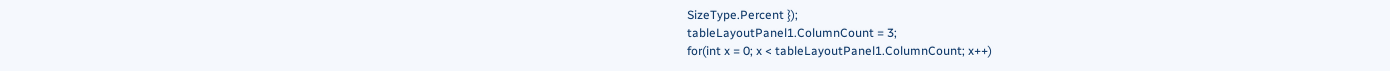SizeType.Percent });
tableLayoutPanel1.ColumnCount = 3;
for(int x = 0; x < tableLayoutPanel1.ColumnCount; x++)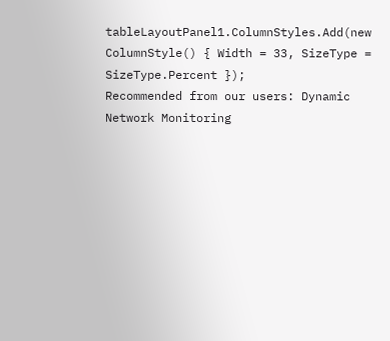tableLayoutPanel1.ColumnStyles.Add(new ColumnStyle() { Width = 33, SizeType = SizeType.Percent });
Recommended from our users: Dynamic Network Monitoring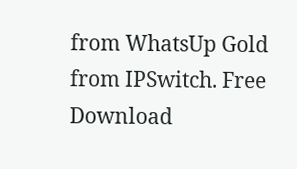from WhatsUp Gold from IPSwitch. Free Download